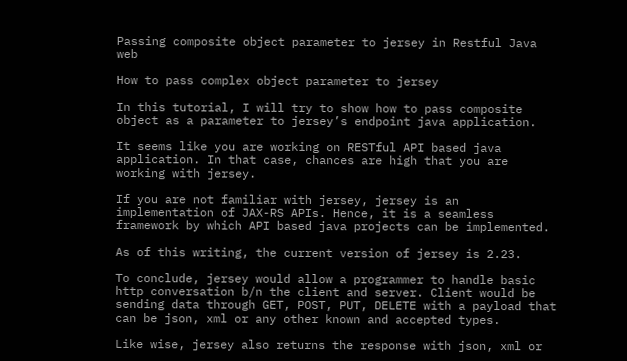Passing composite object parameter to jersey in Restful Java web

How to pass complex object parameter to jersey

In this tutorial, I will try to show how to pass composite object as a parameter to jersey’s endpoint java application.

It seems like you are working on RESTful API based java application. In that case, chances are high that you are working with jersey.

If you are not familiar with jersey, jersey is an implementation of JAX-RS APIs. Hence, it is a seamless framework by which API based java projects can be implemented.

As of this writing, the current version of jersey is 2.23.

To conclude, jersey would allow a programmer to handle basic http conversation b/n the client and server. Client would be sending data through GET, POST, PUT, DELETE with a payload that can be json, xml or any other known and accepted types.

Like wise, jersey also returns the response with json, xml or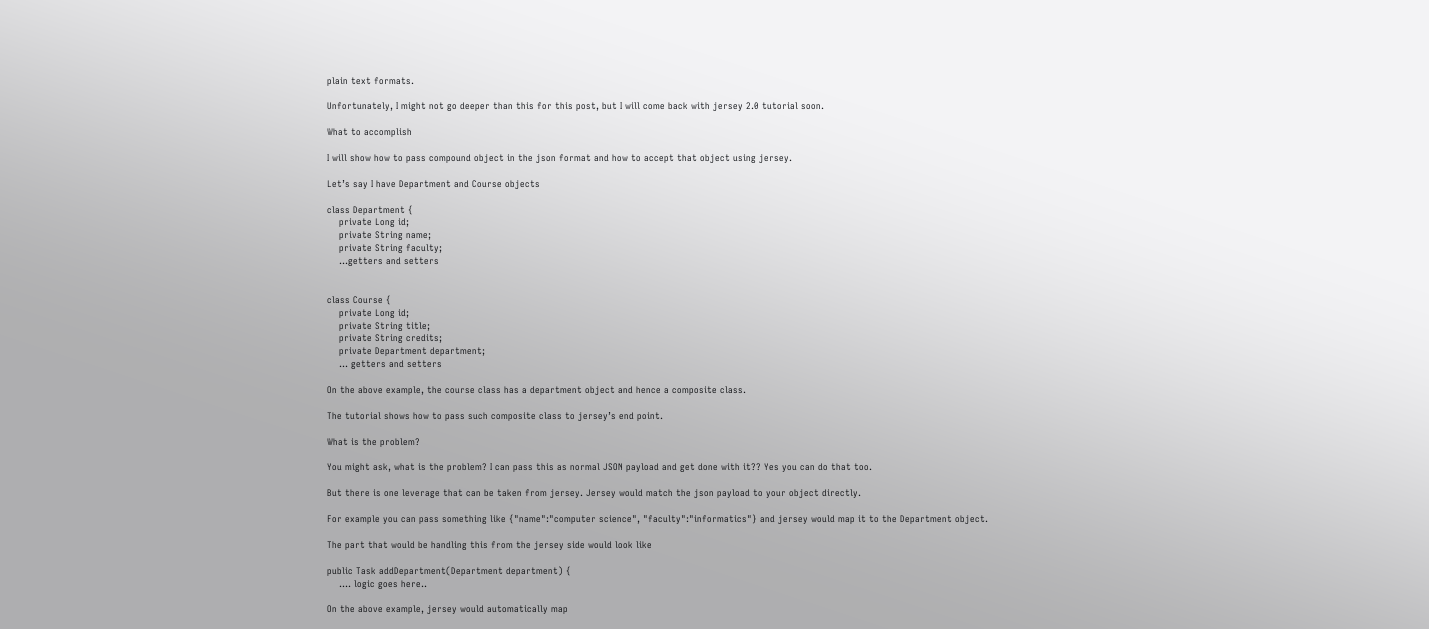plain text formats.

Unfortunately, I might not go deeper than this for this post, but I will come back with jersey 2.0 tutorial soon.

What to accomplish

I will show how to pass compound object in the json format and how to accept that object using jersey.

Let’s say I have Department and Course objects

class Department {
    private Long id;
    private String name;
    private String faculty;
    ...getters and setters


class Course {
    private Long id;
    private String title;
    private String credits;
    private Department department;
    ... getters and setters

On the above example, the course class has a department object and hence a composite class.

The tutorial shows how to pass such composite class to jersey’s end point.

What is the problem?

You might ask, what is the problem? I can pass this as normal JSON payload and get done with it?? Yes you can do that too.

But there is one leverage that can be taken from jersey. Jersey would match the json payload to your object directly.

For example you can pass something like {"name":"computer science", "faculty":"informatics"} and jersey would map it to the Department object.

The part that would be handling this from the jersey side would look like

public Task addDepartment(Department department) {
    .... logic goes here..

On the above example, jersey would automatically map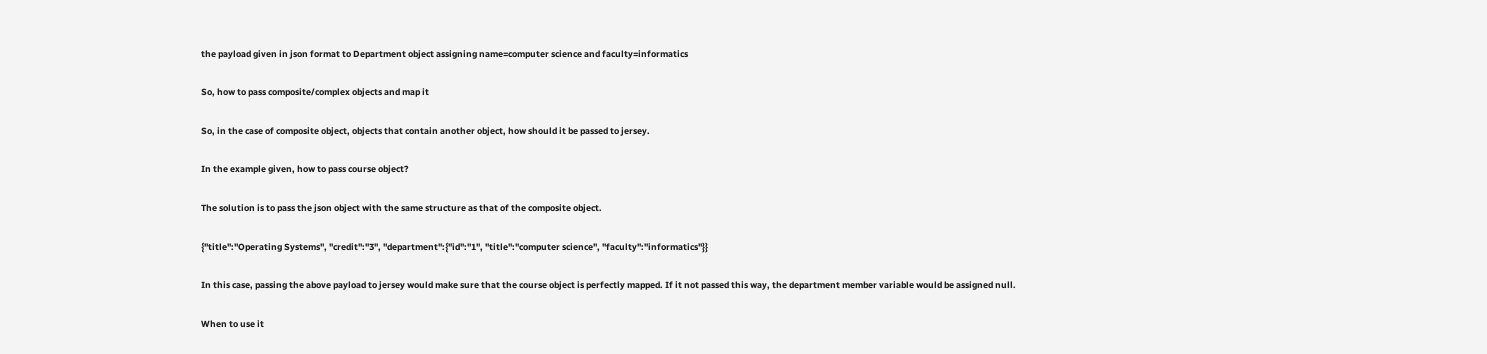the payload given in json format to Department object assigning name=computer science and faculty=informatics

So, how to pass composite/complex objects and map it

So, in the case of composite object, objects that contain another object, how should it be passed to jersey.

In the example given, how to pass course object?

The solution is to pass the json object with the same structure as that of the composite object.

{"title":"Operating Systems", "credit":"3", "department":{"id":"1", "title":"computer science", "faculty":"informatics"}}

In this case, passing the above payload to jersey would make sure that the course object is perfectly mapped. If it not passed this way, the department member variable would be assigned null.

When to use it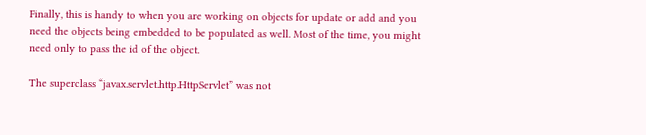Finally, this is handy to when you are working on objects for update or add and you need the objects being embedded to be populated as well. Most of the time, you might need only to pass the id of the object.

The superclass “javax.servlet.http.HttpServlet” was not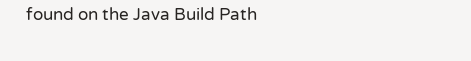found on the Java Build Path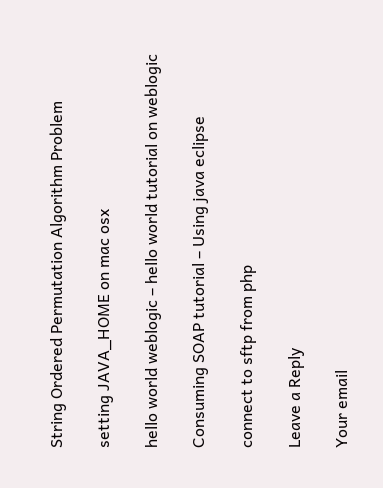String Ordered Permutation Algorithm Problem

setting JAVA_HOME on mac osx

hello world weblogic – hello world tutorial on weblogic

Consuming SOAP tutorial – Using java eclipse

connect to sftp from php

Leave a Reply

Your email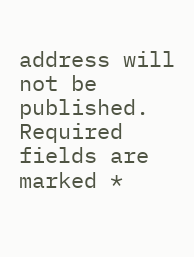address will not be published. Required fields are marked *